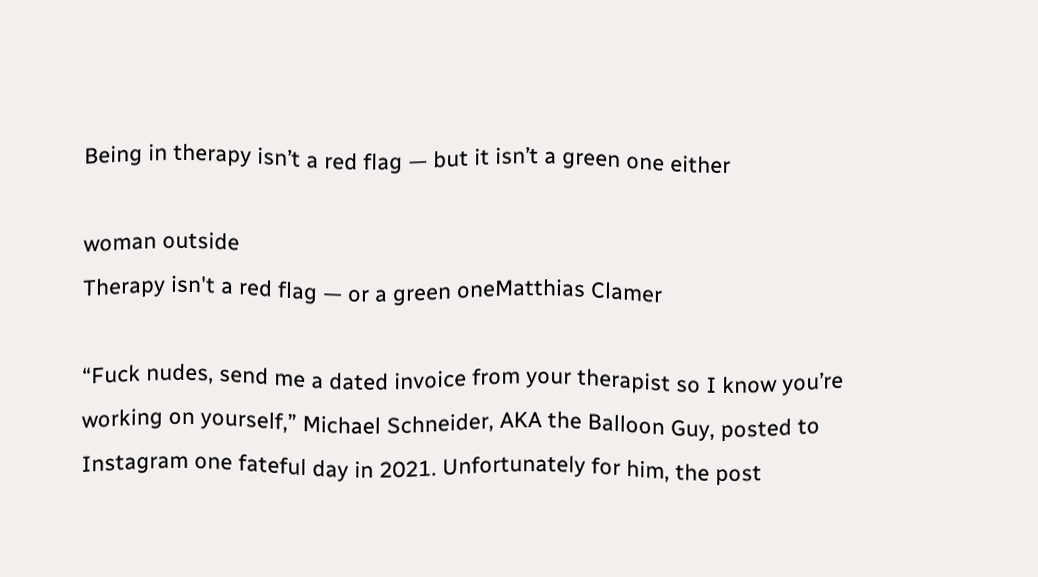Being in therapy isn’t a red flag — but it isn’t a green one either

woman outside
Therapy isn't a red flag — or a green oneMatthias Clamer

“Fuck nudes, send me a dated invoice from your therapist so I know you’re working on yourself,” Michael Schneider, AKA the Balloon Guy, posted to Instagram one fateful day in 2021. Unfortunately for him, the post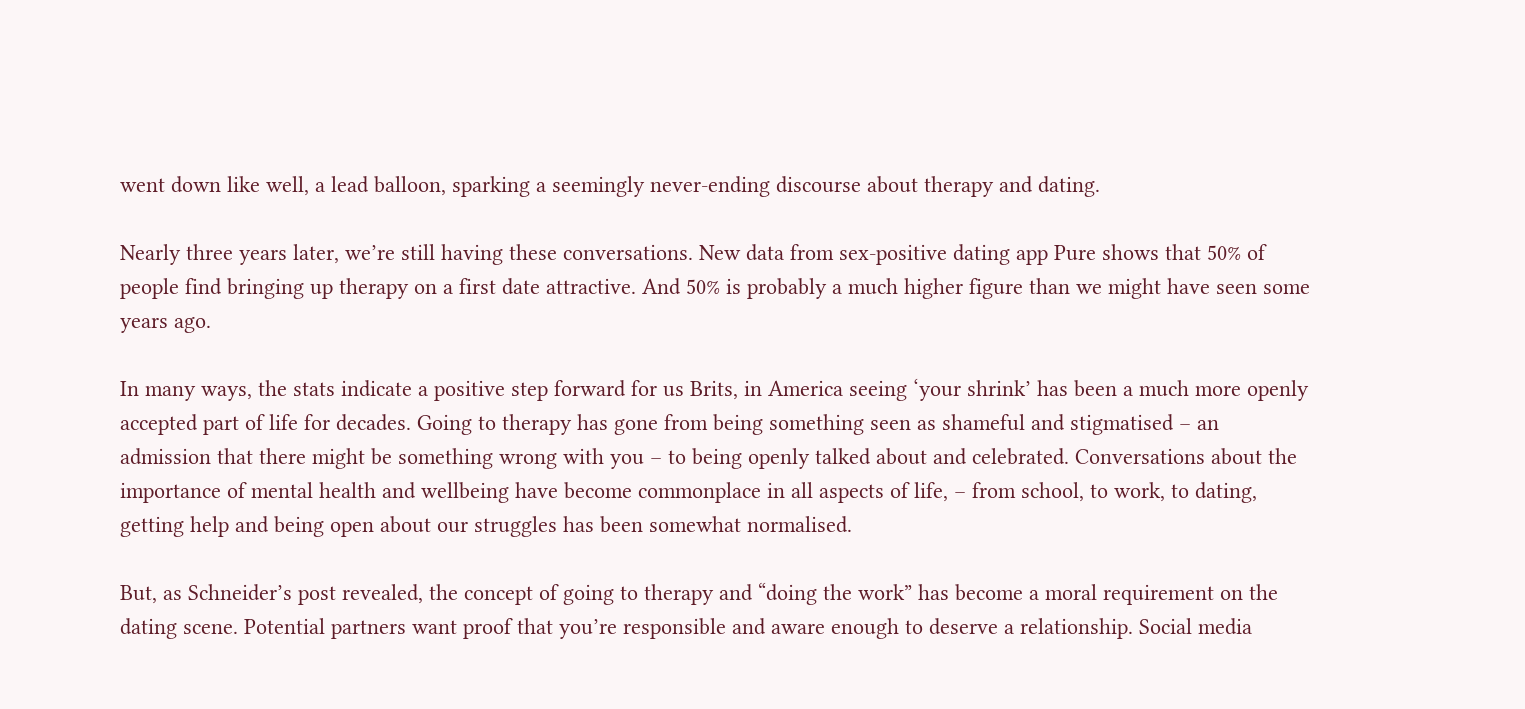went down like well, a lead balloon, sparking a seemingly never-ending discourse about therapy and dating.

Nearly three years later, we’re still having these conversations. New data from sex-positive dating app Pure shows that 50% of people find bringing up therapy on a first date attractive. And 50% is probably a much higher figure than we might have seen some years ago.

In many ways, the stats indicate a positive step forward for us Brits, in America seeing ‘your shrink’ has been a much more openly accepted part of life for decades. Going to therapy has gone from being something seen as shameful and stigmatised – an admission that there might be something wrong with you – to being openly talked about and celebrated. Conversations about the importance of mental health and wellbeing have become commonplace in all aspects of life, – from school, to work, to dating, getting help and being open about our struggles has been somewhat normalised.

But, as Schneider’s post revealed, the concept of going to therapy and “doing the work” has become a moral requirement on the dating scene. Potential partners want proof that you’re responsible and aware enough to deserve a relationship. Social media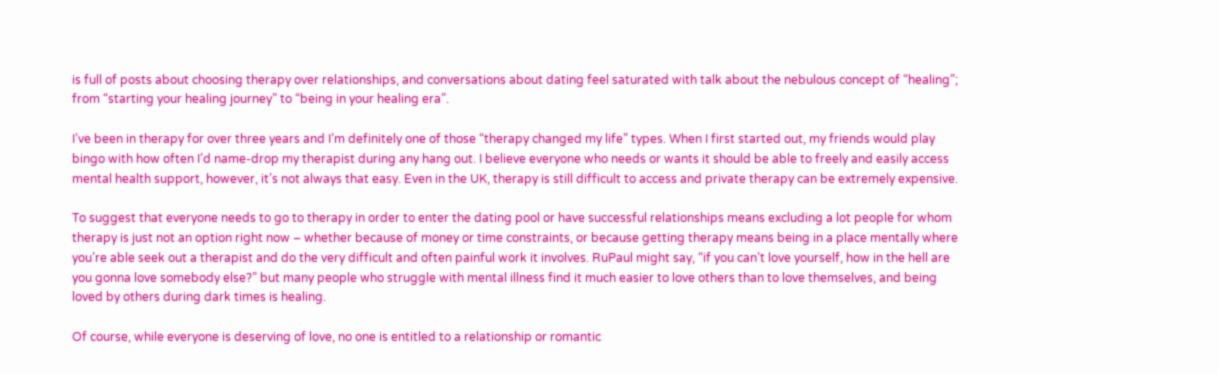is full of posts about choosing therapy over relationships, and conversations about dating feel saturated with talk about the nebulous concept of “healing”; from “starting your healing journey” to “being in your healing era”.

I’ve been in therapy for over three years and I’m definitely one of those “therapy changed my life” types. When I first started out, my friends would play bingo with how often I’d name-drop my therapist during any hang out. I believe everyone who needs or wants it should be able to freely and easily access mental health support, however, it’s not always that easy. Even in the UK, therapy is still difficult to access and private therapy can be extremely expensive.

To suggest that everyone needs to go to therapy in order to enter the dating pool or have successful relationships means excluding a lot people for whom therapy is just not an option right now – whether because of money or time constraints, or because getting therapy means being in a place mentally where you’re able seek out a therapist and do the very difficult and often painful work it involves. RuPaul might say, “if you can’t love yourself, how in the hell are you gonna love somebody else?” but many people who struggle with mental illness find it much easier to love others than to love themselves, and being loved by others during dark times is healing.

Of course, while everyone is deserving of love, no one is entitled to a relationship or romantic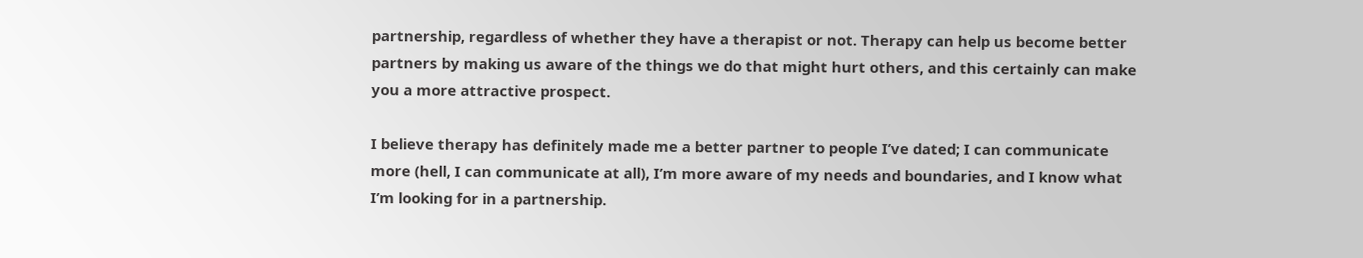partnership, regardless of whether they have a therapist or not. Therapy can help us become better partners by making us aware of the things we do that might hurt others, and this certainly can make you a more attractive prospect.

I believe therapy has definitely made me a better partner to people I’ve dated; I can communicate more (hell, I can communicate at all), I’m more aware of my needs and boundaries, and I know what I’m looking for in a partnership.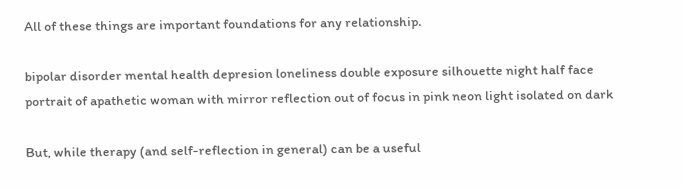All of these things are important foundations for any relationship.

bipolar disorder mental health depresion loneliness double exposure silhouette night half face portrait of apathetic woman with mirror reflection out of focus in pink neon light isolated on dark

But, while therapy (and self-reflection in general) can be a useful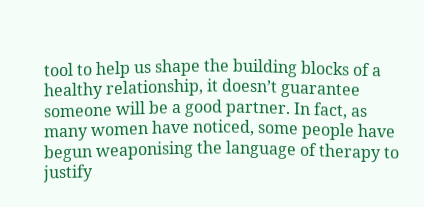tool to help us shape the building blocks of a healthy relationship, it doesn’t guarantee someone will be a good partner. In fact, as many women have noticed, some people have begun weaponising the language of therapy to justify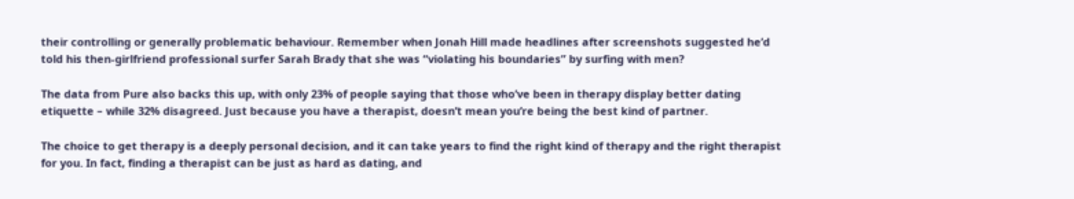their controlling or generally problematic behaviour. Remember when Jonah Hill made headlines after screenshots suggested he’d told his then-girlfriend professional surfer Sarah Brady that she was “violating his boundaries” by surfing with men?

The data from Pure also backs this up, with only 23% of people saying that those who’ve been in therapy display better dating etiquette – while 32% disagreed. Just because you have a therapist, doesn’t mean you’re being the best kind of partner.

The choice to get therapy is a deeply personal decision, and it can take years to find the right kind of therapy and the right therapist for you. In fact, finding a therapist can be just as hard as dating, and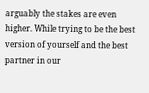arguably the stakes are even higher. While trying to be the best version of yourself and the best partner in our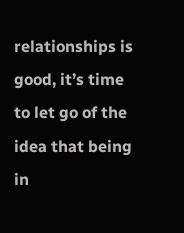relationships is good, it’s time to let go of the idea that being in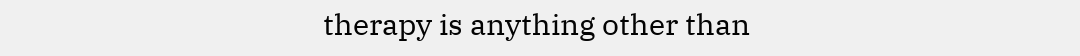therapy is anything other than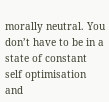morally neutral. You don’t have to be in a state of constant self optimisation and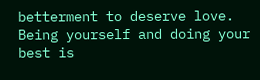betterment to deserve love. Being yourself and doing your best is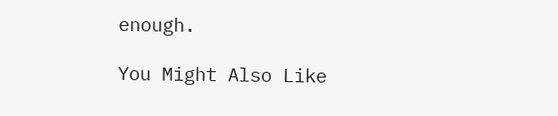enough.

You Might Also Like